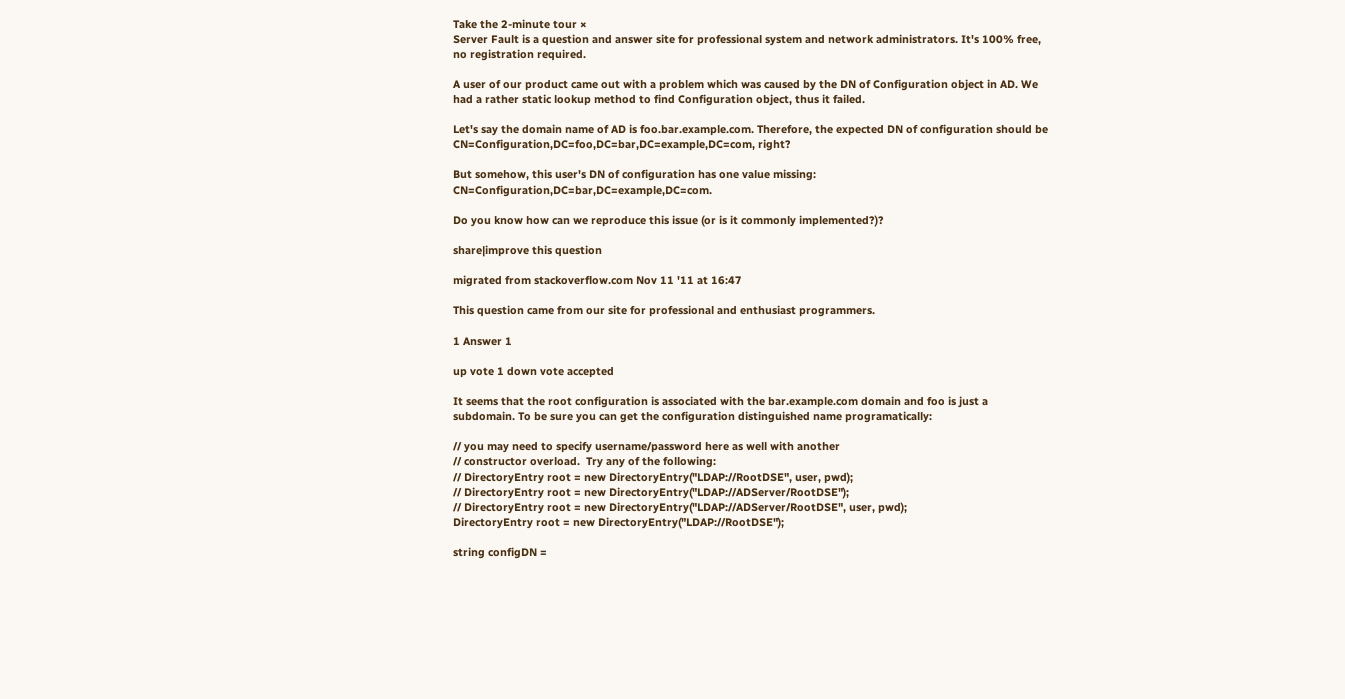Take the 2-minute tour ×
Server Fault is a question and answer site for professional system and network administrators. It's 100% free, no registration required.

A user of our product came out with a problem which was caused by the DN of Configuration object in AD. We had a rather static lookup method to find Configuration object, thus it failed.

Let's say the domain name of AD is foo.bar.example.com. Therefore, the expected DN of configuration should be CN=Configuration,DC=foo,DC=bar,DC=example,DC=com, right?

But somehow, this user's DN of configuration has one value missing: CN=Configuration,DC=bar,DC=example,DC=com.

Do you know how can we reproduce this issue (or is it commonly implemented?)?

share|improve this question

migrated from stackoverflow.com Nov 11 '11 at 16:47

This question came from our site for professional and enthusiast programmers.

1 Answer 1

up vote 1 down vote accepted

It seems that the root configuration is associated with the bar.example.com domain and foo is just a subdomain. To be sure you can get the configuration distinguished name programatically:

// you may need to specify username/password here as well with another
// constructor overload.  Try any of the following:
// DirectoryEntry root = new DirectoryEntry("LDAP://RootDSE", user, pwd);
// DirectoryEntry root = new DirectoryEntry("LDAP://ADServer/RootDSE");
// DirectoryEntry root = new DirectoryEntry("LDAP://ADServer/RootDSE", user, pwd);
DirectoryEntry root = new DirectoryEntry("LDAP://RootDSE");

string configDN =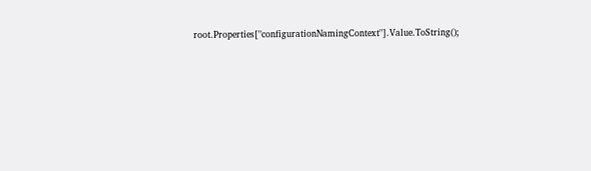root.Properties["configurationNamingContext"].Value.ToString();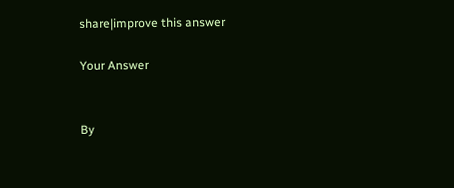share|improve this answer

Your Answer


By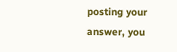posting your answer, you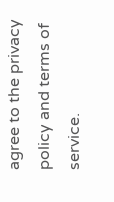agree to the privacy policy and terms of service.